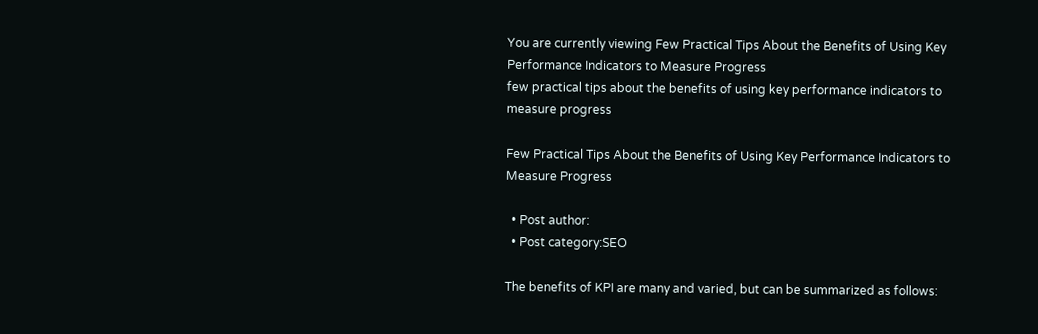You are currently viewing Few Practical Tips About the Benefits of Using Key Performance Indicators to Measure Progress
few practical tips about the benefits of using key performance indicators to measure progress

Few Practical Tips About the Benefits of Using Key Performance Indicators to Measure Progress

  • Post author:
  • Post category:SEO

The benefits of KPI are many and varied, but can be summarized as follows: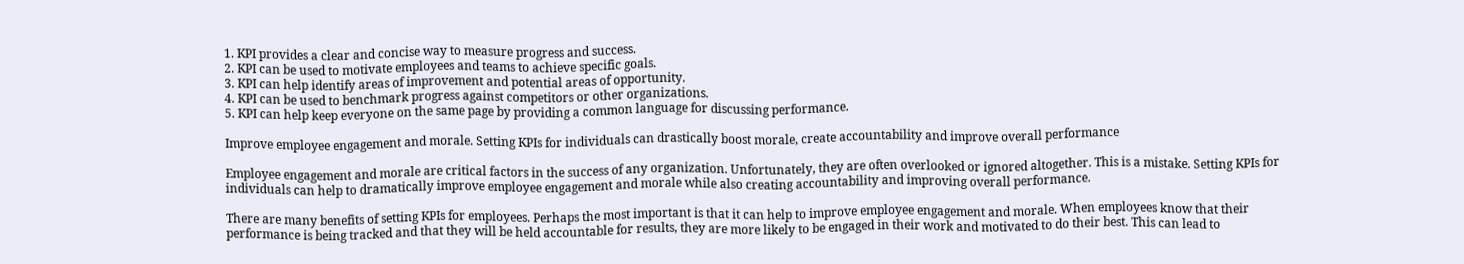1. KPI provides a clear and concise way to measure progress and success.
2. KPI can be used to motivate employees and teams to achieve specific goals.
3. KPI can help identify areas of improvement and potential areas of opportunity.
4. KPI can be used to benchmark progress against competitors or other organizations.
5. KPI can help keep everyone on the same page by providing a common language for discussing performance.

Improve employee engagement and morale. Setting KPIs for individuals can drastically boost morale, create accountability and improve overall performance

Employee engagement and morale are critical factors in the success of any organization. Unfortunately, they are often overlooked or ignored altogether. This is a mistake. Setting KPIs for individuals can help to dramatically improve employee engagement and morale while also creating accountability and improving overall performance.

There are many benefits of setting KPIs for employees. Perhaps the most important is that it can help to improve employee engagement and morale. When employees know that their performance is being tracked and that they will be held accountable for results, they are more likely to be engaged in their work and motivated to do their best. This can lead to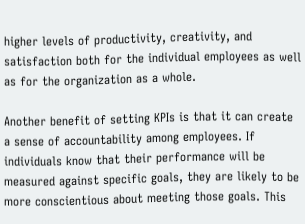higher levels of productivity, creativity, and satisfaction both for the individual employees as well as for the organization as a whole.

Another benefit of setting KPIs is that it can create a sense of accountability among employees. If individuals know that their performance will be measured against specific goals, they are likely to be more conscientious about meeting those goals. This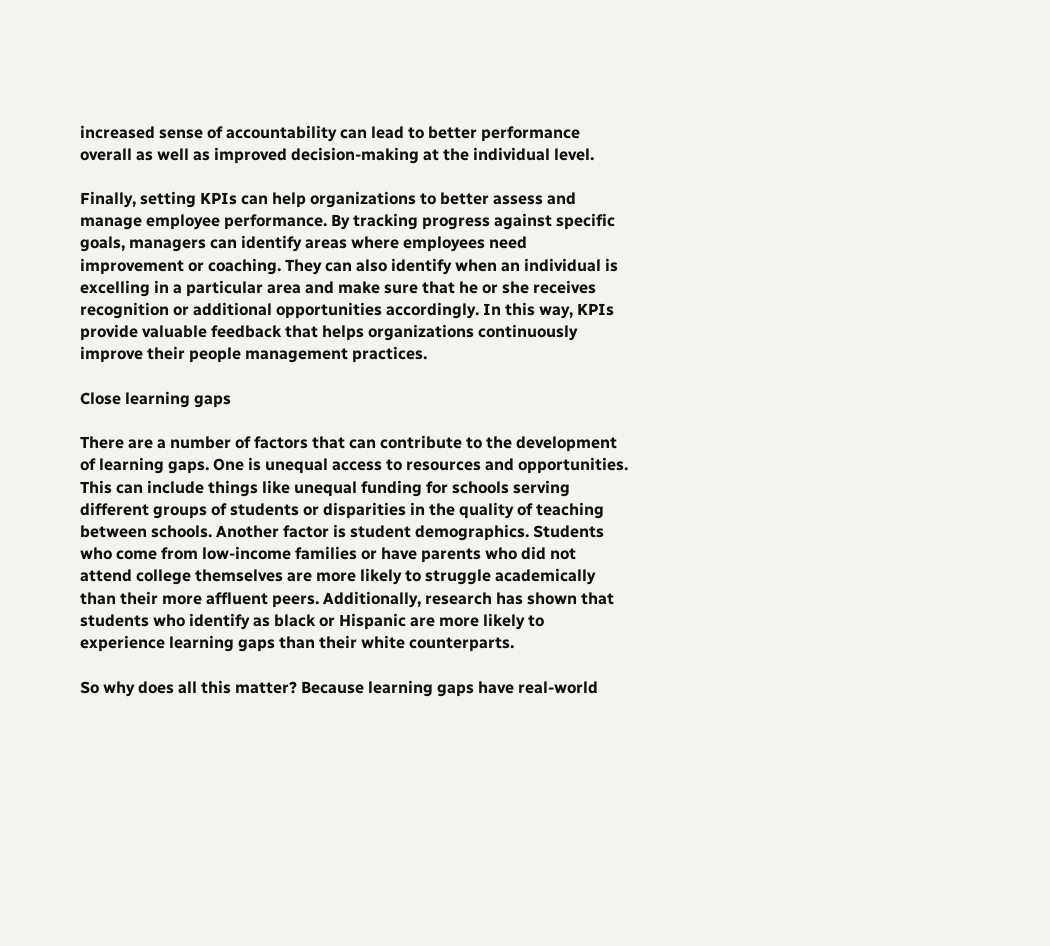increased sense of accountability can lead to better performance overall as well as improved decision-making at the individual level.

Finally, setting KPIs can help organizations to better assess and manage employee performance. By tracking progress against specific goals, managers can identify areas where employees need improvement or coaching. They can also identify when an individual is excelling in a particular area and make sure that he or she receives recognition or additional opportunities accordingly. In this way, KPIs provide valuable feedback that helps organizations continuously improve their people management practices.

Close learning gaps

There are a number of factors that can contribute to the development of learning gaps. One is unequal access to resources and opportunities. This can include things like unequal funding for schools serving different groups of students or disparities in the quality of teaching between schools. Another factor is student demographics. Students who come from low-income families or have parents who did not attend college themselves are more likely to struggle academically than their more affluent peers. Additionally, research has shown that students who identify as black or Hispanic are more likely to experience learning gaps than their white counterparts.

So why does all this matter? Because learning gaps have real-world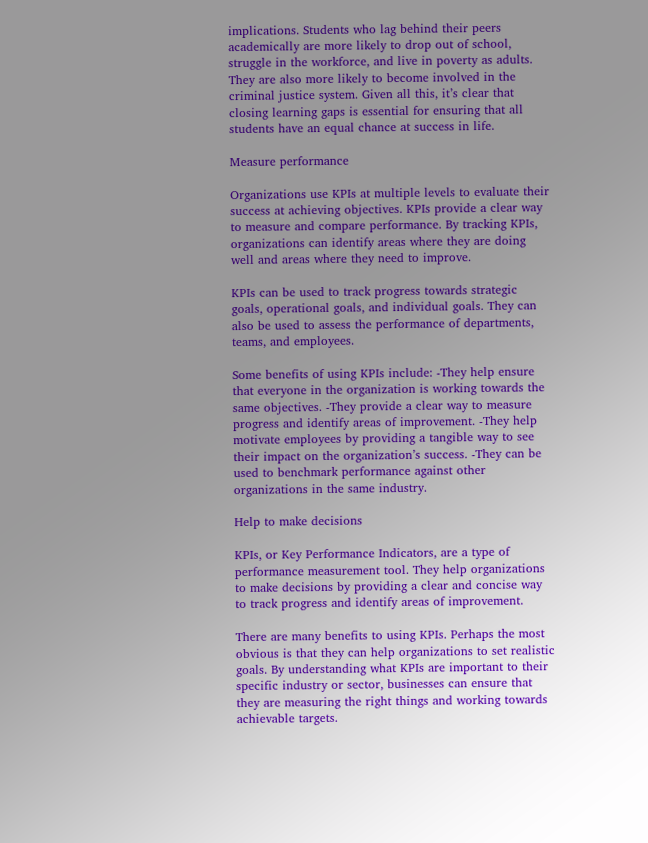implications. Students who lag behind their peers academically are more likely to drop out of school, struggle in the workforce, and live in poverty as adults. They are also more likely to become involved in the criminal justice system. Given all this, it’s clear that closing learning gaps is essential for ensuring that all students have an equal chance at success in life.

Measure performance

Organizations use KPIs at multiple levels to evaluate their success at achieving objectives. KPIs provide a clear way to measure and compare performance. By tracking KPIs, organizations can identify areas where they are doing well and areas where they need to improve.

KPIs can be used to track progress towards strategic goals, operational goals, and individual goals. They can also be used to assess the performance of departments, teams, and employees.

Some benefits of using KPIs include: -They help ensure that everyone in the organization is working towards the same objectives. -They provide a clear way to measure progress and identify areas of improvement. -They help motivate employees by providing a tangible way to see their impact on the organization’s success. -They can be used to benchmark performance against other organizations in the same industry.

Help to make decisions

KPIs, or Key Performance Indicators, are a type of performance measurement tool. They help organizations to make decisions by providing a clear and concise way to track progress and identify areas of improvement.

There are many benefits to using KPIs. Perhaps the most obvious is that they can help organizations to set realistic goals. By understanding what KPIs are important to their specific industry or sector, businesses can ensure that they are measuring the right things and working towards achievable targets.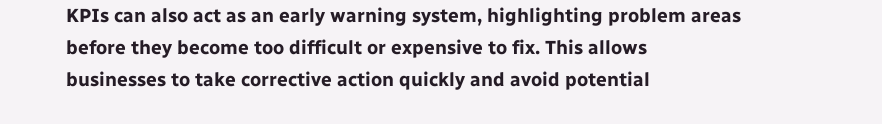KPIs can also act as an early warning system, highlighting problem areas before they become too difficult or expensive to fix. This allows businesses to take corrective action quickly and avoid potential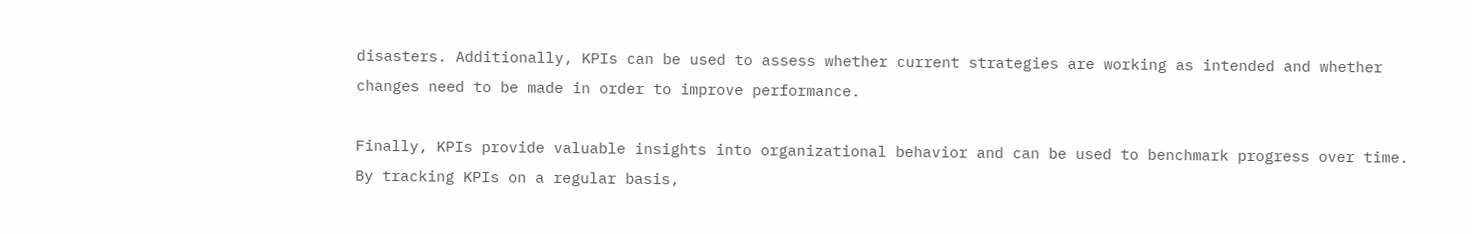disasters. Additionally, KPIs can be used to assess whether current strategies are working as intended and whether changes need to be made in order to improve performance.

Finally, KPIs provide valuable insights into organizational behavior and can be used to benchmark progress over time. By tracking KPIs on a regular basis,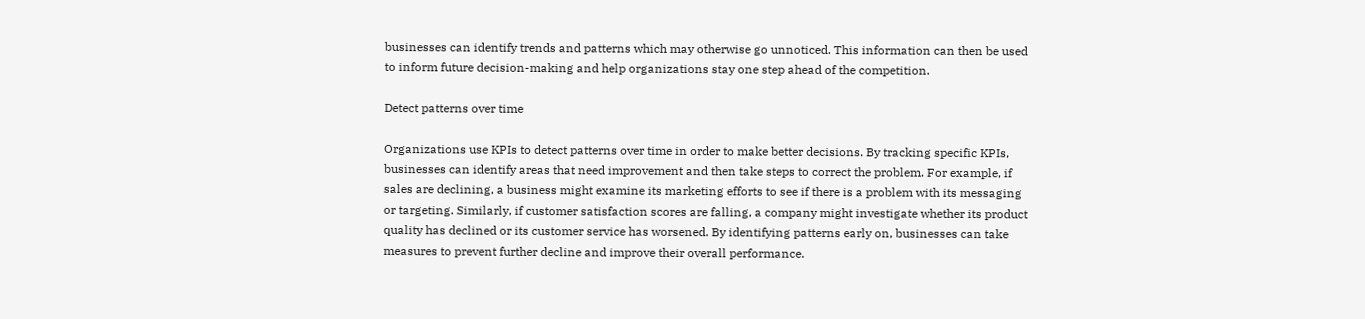businesses can identify trends and patterns which may otherwise go unnoticed. This information can then be used to inform future decision-making and help organizations stay one step ahead of the competition.

Detect patterns over time

Organizations use KPIs to detect patterns over time in order to make better decisions. By tracking specific KPIs, businesses can identify areas that need improvement and then take steps to correct the problem. For example, if sales are declining, a business might examine its marketing efforts to see if there is a problem with its messaging or targeting. Similarly, if customer satisfaction scores are falling, a company might investigate whether its product quality has declined or its customer service has worsened. By identifying patterns early on, businesses can take measures to prevent further decline and improve their overall performance.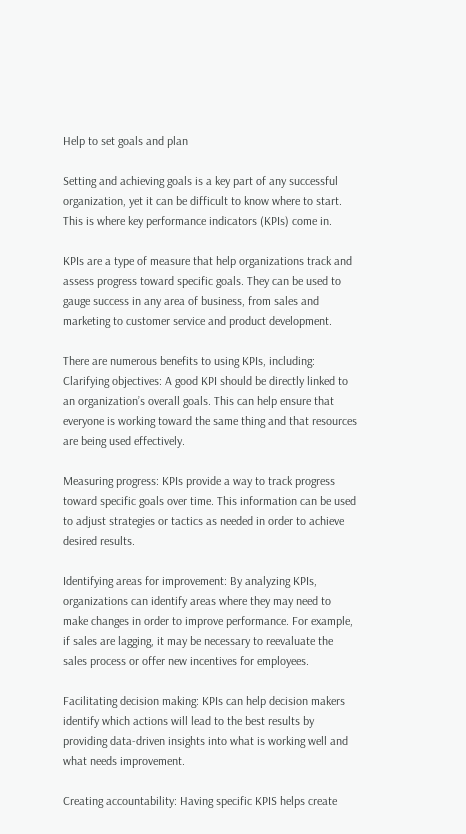Help to set goals and plan

Setting and achieving goals is a key part of any successful organization, yet it can be difficult to know where to start. This is where key performance indicators (KPIs) come in.

KPIs are a type of measure that help organizations track and assess progress toward specific goals. They can be used to gauge success in any area of business, from sales and marketing to customer service and product development.

There are numerous benefits to using KPIs, including: Clarifying objectives: A good KPI should be directly linked to an organization’s overall goals. This can help ensure that everyone is working toward the same thing and that resources are being used effectively.

Measuring progress: KPIs provide a way to track progress toward specific goals over time. This information can be used to adjust strategies or tactics as needed in order to achieve desired results.

Identifying areas for improvement: By analyzing KPIs, organizations can identify areas where they may need to make changes in order to improve performance. For example, if sales are lagging, it may be necessary to reevaluate the sales process or offer new incentives for employees.

Facilitating decision making: KPIs can help decision makers identify which actions will lead to the best results by providing data-driven insights into what is working well and what needs improvement.

Creating accountability: Having specific KPIS helps create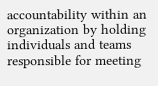accountability within an organization by holding individuals and teams responsible for meeting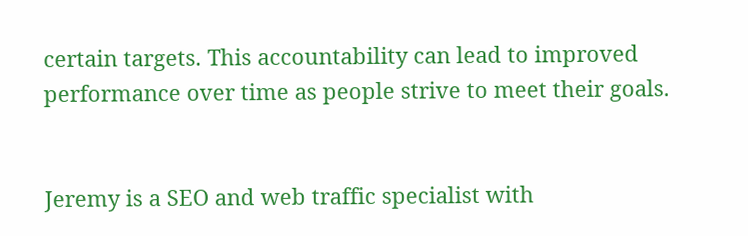certain targets. This accountability can lead to improved performance over time as people strive to meet their goals.


Jeremy is a SEO and web traffic specialist with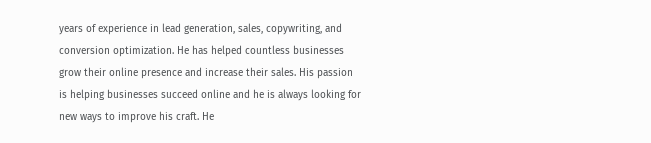years of experience in lead generation, sales, copywriting, and conversion optimization. He has helped countless businesses grow their online presence and increase their sales. His passion is helping businesses succeed online and he is always looking for new ways to improve his craft. He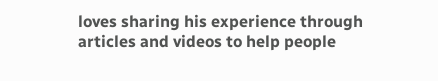loves sharing his experience through articles and videos to help people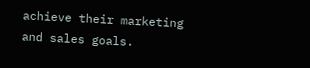achieve their marketing and sales goals.